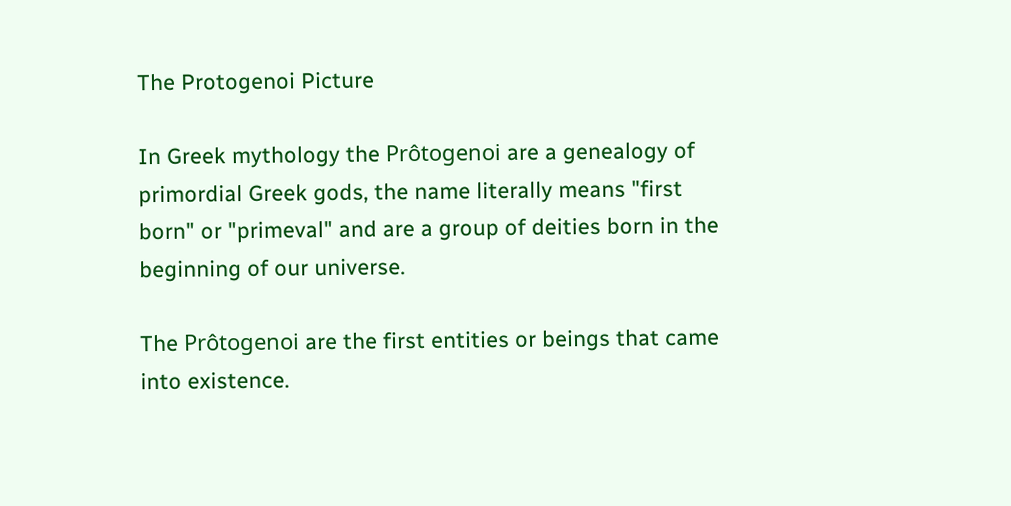The Protogenoi Picture

In Greek mythology the Prôtogenoi are a genealogy of primordial Greek gods, the name literally means "first born" or "primeval" and are a group of deities born in the beginning of our universe.

The Prôtogenoi are the first entities or beings that came into existence.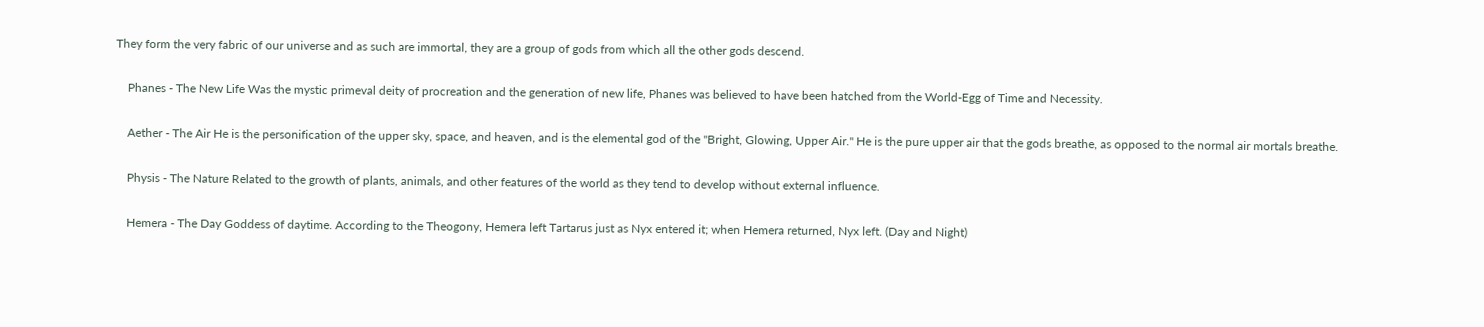They form the very fabric of our universe and as such are immortal, they are a group of gods from which all the other gods descend.

    Phanes - The New Life Was the mystic primeval deity of procreation and the generation of new life, Phanes was believed to have been hatched from the World-Egg of Time and Necessity.

    Aether - The Air He is the personification of the upper sky, space, and heaven, and is the elemental god of the "Bright, Glowing, Upper Air." He is the pure upper air that the gods breathe, as opposed to the normal air mortals breathe.

    Physis - The Nature Related to the growth of plants, animals, and other features of the world as they tend to develop without external influence.

    Hemera - The Day Goddess of daytime. According to the Theogony, Hemera left Tartarus just as Nyx entered it; when Hemera returned, Nyx left. (Day and Night)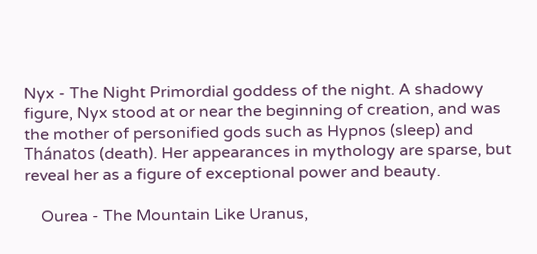Nyx - The Night Primordial goddess of the night. A shadowy figure, Nyx stood at or near the beginning of creation, and was the mother of personified gods such as Hypnos (sleep) and Thánatos (death). Her appearances in mythology are sparse, but reveal her as a figure of exceptional power and beauty.

    Ourea - The Mountain Like Uranus,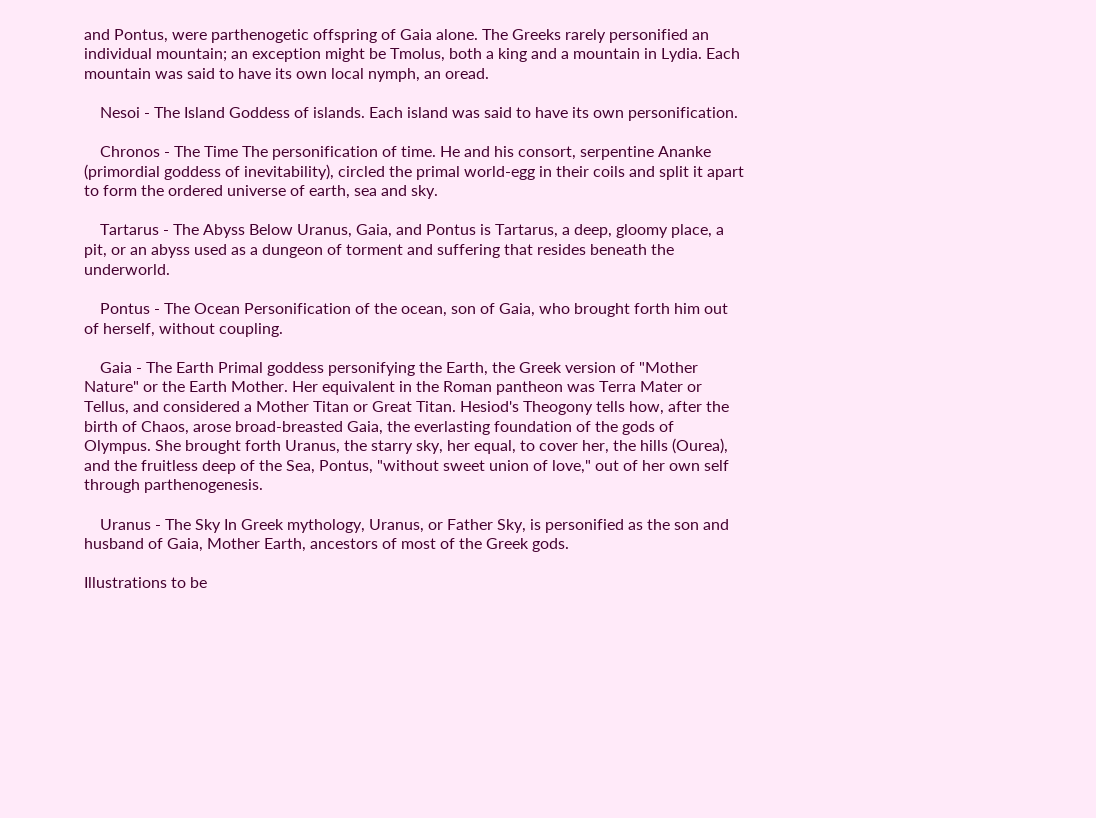and Pontus, were parthenogetic offspring of Gaia alone. The Greeks rarely personified an individual mountain; an exception might be Tmolus, both a king and a mountain in Lydia. Each mountain was said to have its own local nymph, an oread.

    Nesoi - The Island Goddess of islands. Each island was said to have its own personification.

    Chronos - The Time The personification of time. He and his consort, serpentine Ananke (primordial goddess of inevitability), circled the primal world-egg in their coils and split it apart to form the ordered universe of earth, sea and sky.

    Tartarus - The Abyss Below Uranus, Gaia, and Pontus is Tartarus, a deep, gloomy place, a pit, or an abyss used as a dungeon of torment and suffering that resides beneath the underworld.

    Pontus - The Ocean Personification of the ocean, son of Gaia, who brought forth him out of herself, without coupling.

    Gaia - The Earth Primal goddess personifying the Earth, the Greek version of "Mother Nature" or the Earth Mother. Her equivalent in the Roman pantheon was Terra Mater or Tellus, and considered a Mother Titan or Great Titan. Hesiod's Theogony tells how, after the birth of Chaos, arose broad-breasted Gaia, the everlasting foundation of the gods of Olympus. She brought forth Uranus, the starry sky, her equal, to cover her, the hills (Ourea), and the fruitless deep of the Sea, Pontus, "without sweet union of love," out of her own self through parthenogenesis.

    Uranus - The Sky In Greek mythology, Uranus, or Father Sky, is personified as the son and husband of Gaia, Mother Earth, ancestors of most of the Greek gods.

Illustrations to be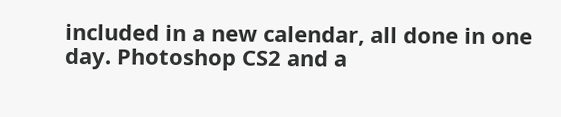included in a new calendar, all done in one day. Photoshop CS2 and a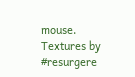mouse. Textures by #resurgere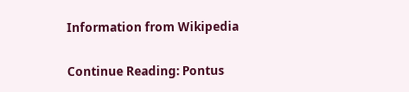Information from Wikipedia

Continue Reading: Pontus